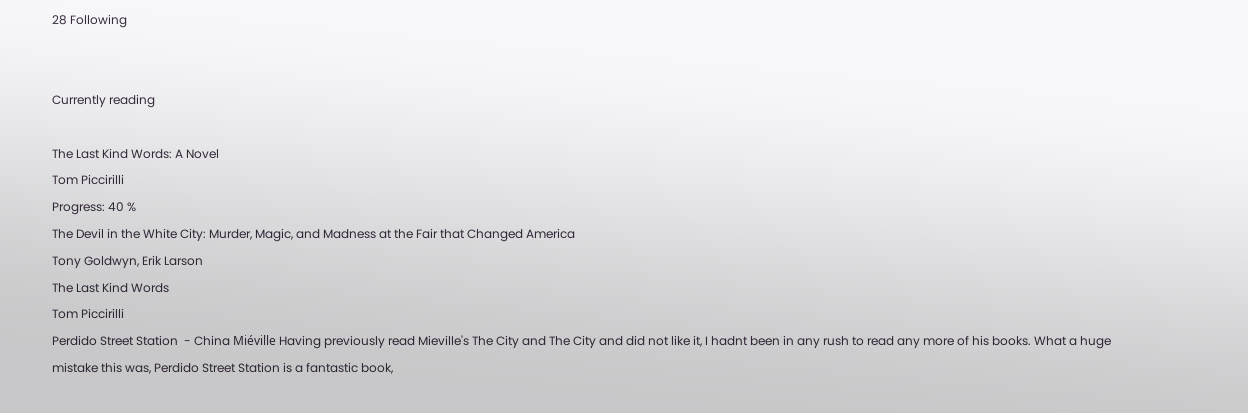28 Following


Currently reading

The Last Kind Words: A Novel
Tom Piccirilli
Progress: 40 %
The Devil in the White City: Murder, Magic, and Madness at the Fair that Changed America
Tony Goldwyn, Erik Larson
The Last Kind Words
Tom Piccirilli
Perdido Street Station  - China Miéville Having previously read Mieville's The City and The City and did not like it, I hadnt been in any rush to read any more of his books. What a huge mistake this was, Perdido Street Station is a fantastic book,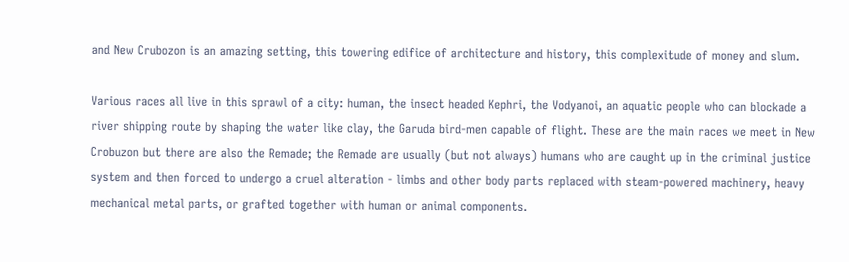and New Crubozon is an amazing setting, this towering edifice of architecture and history, this complexitude of money and slum.

Various races all live in this sprawl of a city: human, the insect headed Kephri, the Vodyanoi, an aquatic people who can blockade a river shipping route by shaping the water like clay, the Garuda bird-men capable of flight. These are the main races we meet in New Crobuzon but there are also the Remade; the Remade are usually (but not always) humans who are caught up in the criminal justice system and then forced to undergo a cruel alteration - limbs and other body parts replaced with steam-powered machinery, heavy mechanical metal parts, or grafted together with human or animal components.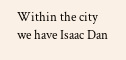Within the city we have Isaac Dan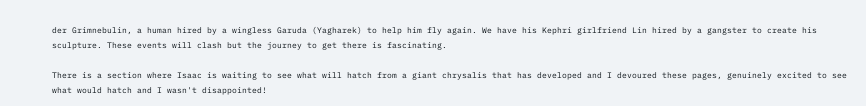der Grimnebulin, a human hired by a wingless Garuda (Yagharek) to help him fly again. We have his Kephri girlfriend Lin hired by a gangster to create his sculpture. These events will clash but the journey to get there is fascinating.

There is a section where Isaac is waiting to see what will hatch from a giant chrysalis that has developed and I devoured these pages, genuinely excited to see what would hatch and I wasn't disappointed!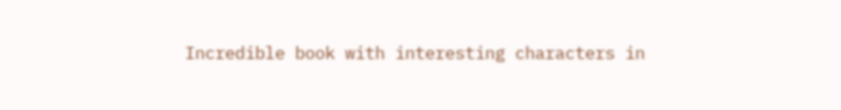Incredible book with interesting characters in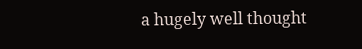a hugely well thought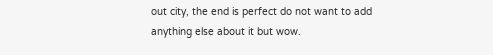out city, the end is perfect do not want to add anything else about it but wow.